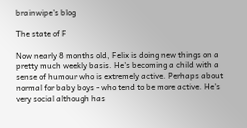brainwipe's blog

The state of F

Now nearly 8 months old, Felix is doing new things on a pretty much weekly basis. He's becoming a child with a sense of humour who is extremely active. Perhaps about normal for baby boys - who tend to be more active. He's very social although has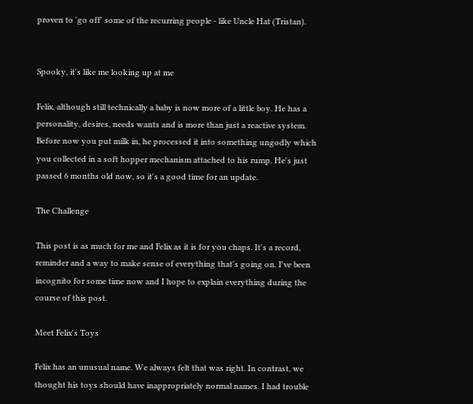proven to 'go off' some of the recurring people - like Uncle Hat (Tristan).


Spooky, it's like me looking up at me

Felix, although still technically a baby is now more of a little boy. He has a personality, desires, needs wants and is more than just a reactive system. Before now you put milk in, he processed it into something ungodly which you collected in a soft hopper mechanism attached to his rump. He's just passed 6 months old now, so it's a good time for an update.

The Challenge

This post is as much for me and Felix as it is for you chaps. It's a record, reminder and a way to make sense of everything that's going on. I've been incognito for some time now and I hope to explain everything during the course of this post.

Meet Felix's Toys

Felix has an unusual name. We always felt that was right. In contrast, we thought his toys should have inappropriately normal names. I had trouble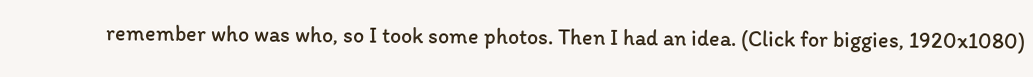remember who was who, so I took some photos. Then I had an idea. (Click for biggies, 1920x1080)